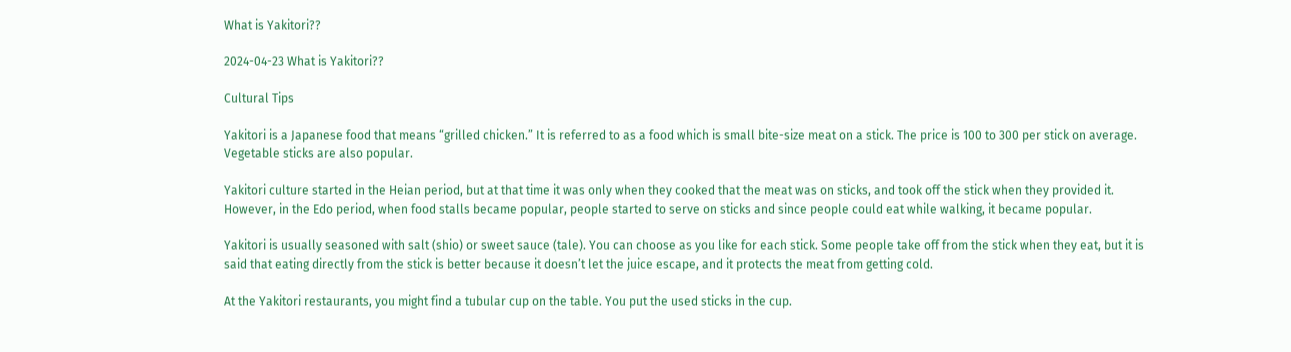What is Yakitori??

2024-04-23 What is Yakitori??

Cultural Tips

Yakitori is a Japanese food that means “grilled chicken.” It is referred to as a food which is small bite-size meat on a stick. The price is 100 to 300 per stick on average. Vegetable sticks are also popular.

Yakitori culture started in the Heian period, but at that time it was only when they cooked that the meat was on sticks, and took off the stick when they provided it. However, in the Edo period, when food stalls became popular, people started to serve on sticks and since people could eat while walking, it became popular.

Yakitori is usually seasoned with salt (shio) or sweet sauce (tale). You can choose as you like for each stick. Some people take off from the stick when they eat, but it is said that eating directly from the stick is better because it doesn’t let the juice escape, and it protects the meat from getting cold.

At the Yakitori restaurants, you might find a tubular cup on the table. You put the used sticks in the cup.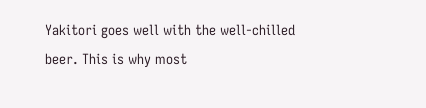Yakitori goes well with the well-chilled beer. This is why most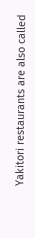Yakitori restaurants are also called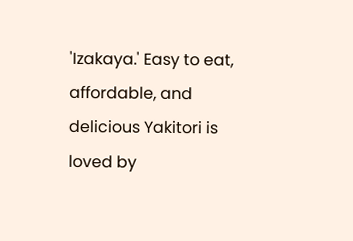'Izakaya.' Easy to eat, affordable, and delicious Yakitori is loved by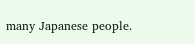many Japanese people.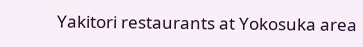Yakitori restaurants at Yokosuka area